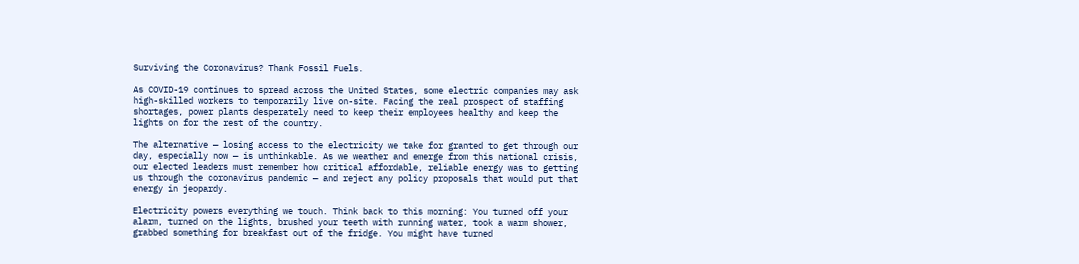Surviving the Coronavirus? Thank Fossil Fuels.

As COVID-19 continues to spread across the United States, some electric companies may ask high-skilled workers to temporarily live on-site. Facing the real prospect of staffing shortages, power plants desperately need to keep their employees healthy and keep the lights on for the rest of the country.

The alternative — losing access to the electricity we take for granted to get through our day, especially now — is unthinkable. As we weather and emerge from this national crisis, our elected leaders must remember how critical affordable, reliable energy was to getting us through the coronavirus pandemic — and reject any policy proposals that would put that energy in jeopardy.

Electricity powers everything we touch. Think back to this morning: You turned off your alarm, turned on the lights, brushed your teeth with running water, took a warm shower, grabbed something for breakfast out of the fridge. You might have turned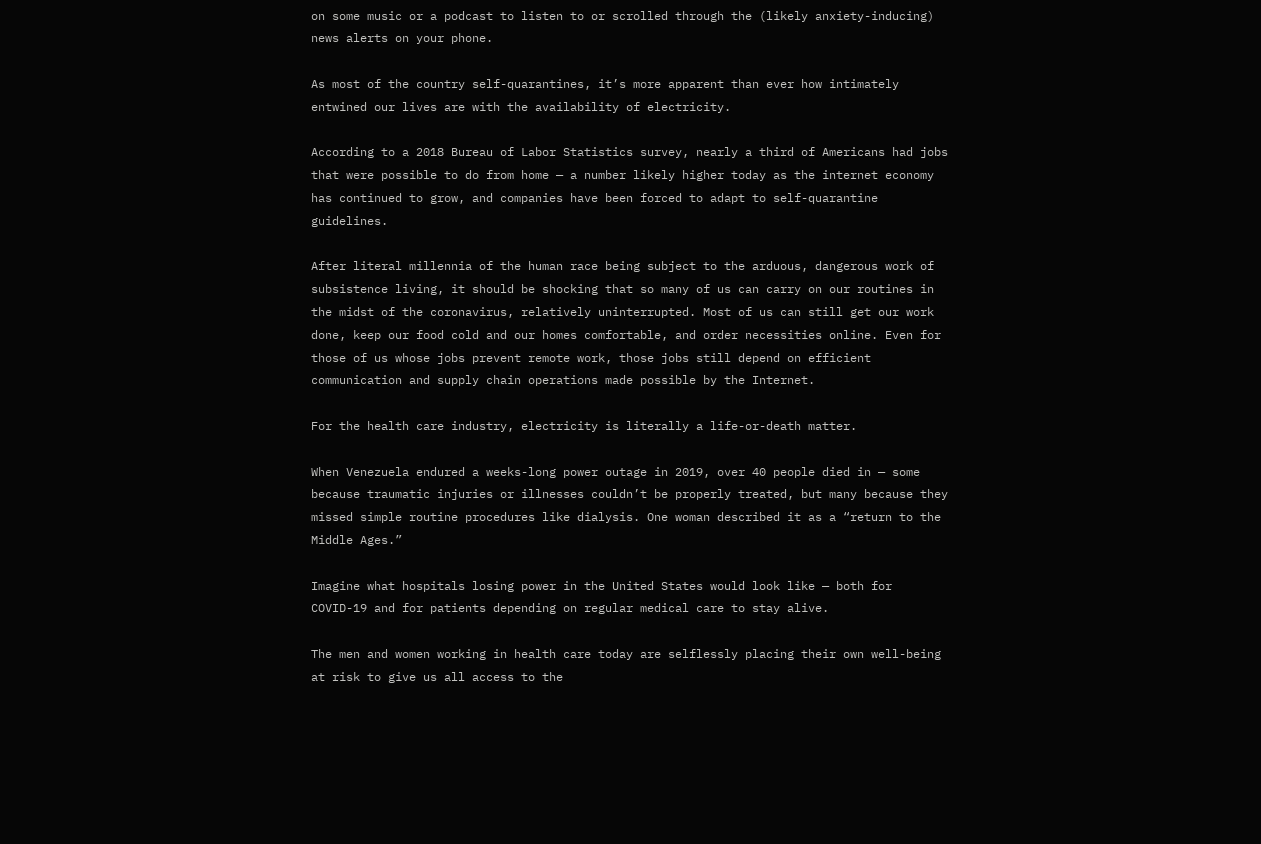on some music or a podcast to listen to or scrolled through the (likely anxiety-inducing) news alerts on your phone.

As most of the country self-quarantines, it’s more apparent than ever how intimately entwined our lives are with the availability of electricity.

According to a 2018 Bureau of Labor Statistics survey, nearly a third of Americans had jobs that were possible to do from home — a number likely higher today as the internet economy has continued to grow, and companies have been forced to adapt to self-quarantine guidelines.

After literal millennia of the human race being subject to the arduous, dangerous work of subsistence living, it should be shocking that so many of us can carry on our routines in the midst of the coronavirus, relatively uninterrupted. Most of us can still get our work done, keep our food cold and our homes comfortable, and order necessities online. Even for those of us whose jobs prevent remote work, those jobs still depend on efficient communication and supply chain operations made possible by the Internet.

For the health care industry, electricity is literally a life-or-death matter.

When Venezuela endured a weeks-long power outage in 2019, over 40 people died in — some because traumatic injuries or illnesses couldn’t be properly treated, but many because they missed simple routine procedures like dialysis. One woman described it as a “return to the Middle Ages.”

Imagine what hospitals losing power in the United States would look like — both for COVID-19 and for patients depending on regular medical care to stay alive.

The men and women working in health care today are selflessly placing their own well-being at risk to give us all access to the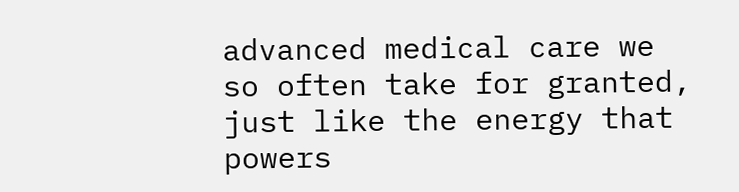advanced medical care we so often take for granted, just like the energy that powers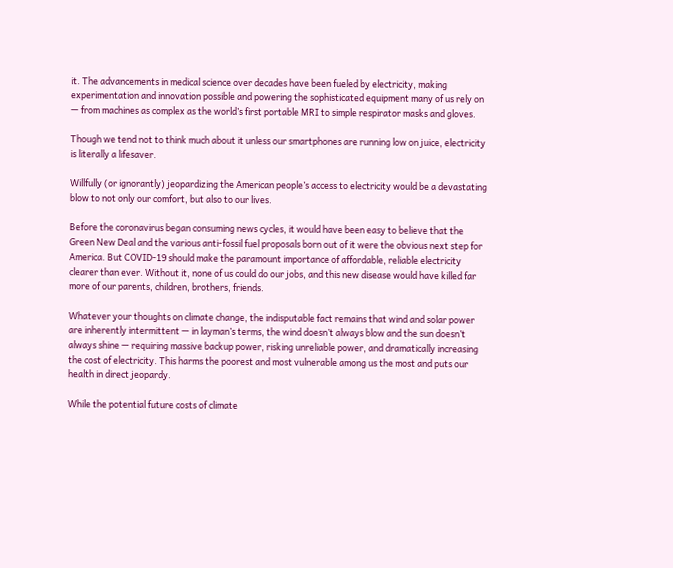it. The advancements in medical science over decades have been fueled by electricity, making experimentation and innovation possible and powering the sophisticated equipment many of us rely on — from machines as complex as the world’s first portable MRI to simple respirator masks and gloves.

Though we tend not to think much about it unless our smartphones are running low on juice, electricity is literally a lifesaver.

Willfully (or ignorantly) jeopardizing the American people’s access to electricity would be a devastating blow to not only our comfort, but also to our lives.

Before the coronavirus began consuming news cycles, it would have been easy to believe that the Green New Deal and the various anti-fossil fuel proposals born out of it were the obvious next step for America. But COVID-19 should make the paramount importance of affordable, reliable electricity clearer than ever. Without it, none of us could do our jobs, and this new disease would have killed far more of our parents, children, brothers, friends.

Whatever your thoughts on climate change, the indisputable fact remains that wind and solar power are inherently intermittent — in layman’s terms, the wind doesn’t always blow and the sun doesn’t always shine — requiring massive backup power, risking unreliable power, and dramatically increasing the cost of electricity. This harms the poorest and most vulnerable among us the most and puts our health in direct jeopardy.

While the potential future costs of climate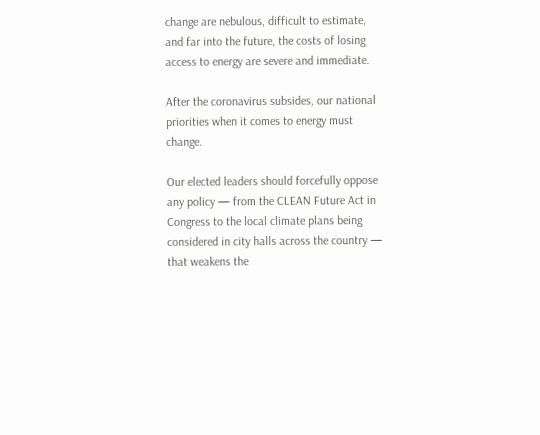change are nebulous, difficult to estimate, and far into the future, the costs of losing access to energy are severe and immediate.

After the coronavirus subsides, our national priorities when it comes to energy must change.

Our elected leaders should forcefully oppose any policy — from the CLEAN Future Act in Congress to the local climate plans being considered in city halls across the country — that weakens the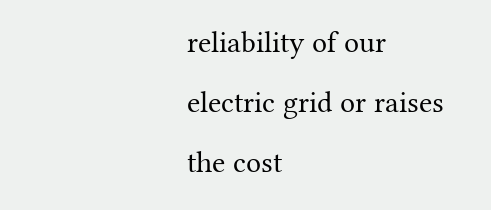reliability of our electric grid or raises the cost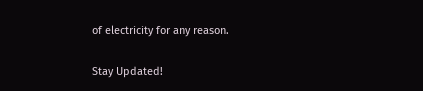of electricity for any reason.

Stay Updated!